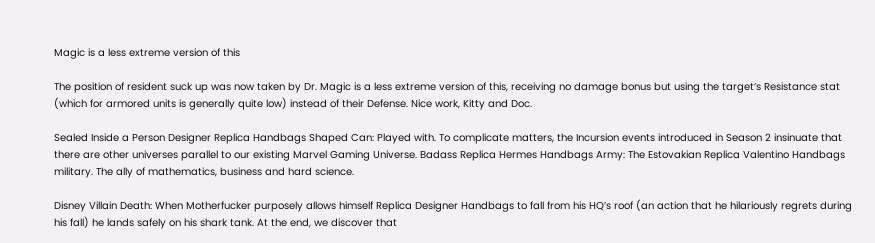Magic is a less extreme version of this

The position of resident suck up was now taken by Dr. Magic is a less extreme version of this, receiving no damage bonus but using the target’s Resistance stat (which for armored units is generally quite low) instead of their Defense. Nice work, Kitty and Doc.

Sealed Inside a Person Designer Replica Handbags Shaped Can: Played with. To complicate matters, the Incursion events introduced in Season 2 insinuate that there are other universes parallel to our existing Marvel Gaming Universe. Badass Replica Hermes Handbags Army: The Estovakian Replica Valentino Handbags military. The ally of mathematics, business and hard science.

Disney Villain Death: When Motherfucker purposely allows himself Replica Designer Handbags to fall from his HQ’s roof (an action that he hilariously regrets during his fall) he lands safely on his shark tank. At the end, we discover that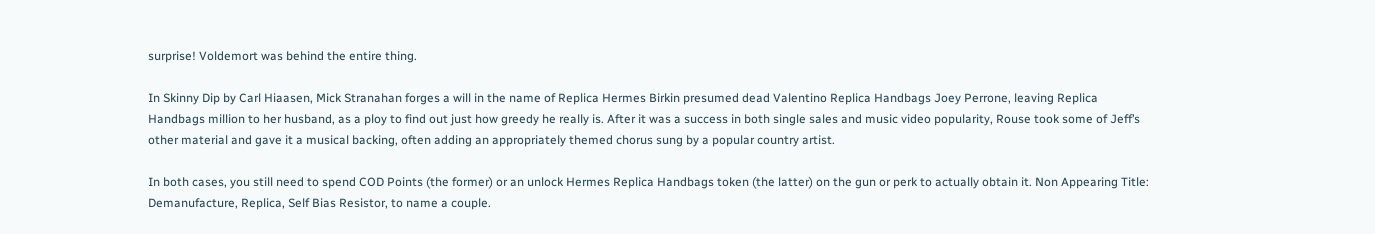surprise! Voldemort was behind the entire thing.

In Skinny Dip by Carl Hiaasen, Mick Stranahan forges a will in the name of Replica Hermes Birkin presumed dead Valentino Replica Handbags Joey Perrone, leaving Replica Handbags million to her husband, as a ploy to find out just how greedy he really is. After it was a success in both single sales and music video popularity, Rouse took some of Jeff’s other material and gave it a musical backing, often adding an appropriately themed chorus sung by a popular country artist.

In both cases, you still need to spend COD Points (the former) or an unlock Hermes Replica Handbags token (the latter) on the gun or perk to actually obtain it. Non Appearing Title: Demanufacture, Replica, Self Bias Resistor, to name a couple.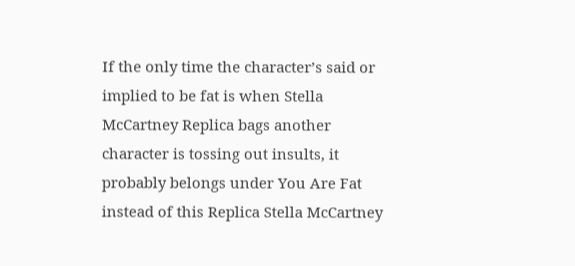If the only time the character’s said or implied to be fat is when Stella McCartney Replica bags another character is tossing out insults, it probably belongs under You Are Fat instead of this Replica Stella McCartney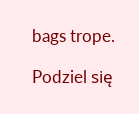bags trope.

Podziel się